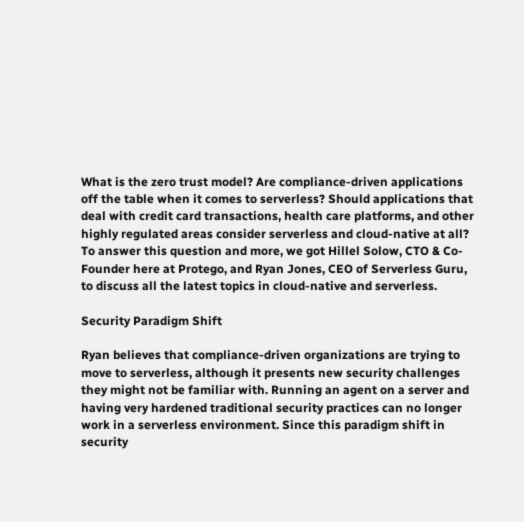What is the zero trust model? Are compliance-driven applications off the table when it comes to serverless? Should applications that deal with credit card transactions, health care platforms, and other highly regulated areas consider serverless and cloud-native at all? To answer this question and more, we got Hillel Solow, CTO & Co-Founder here at Protego, and Ryan Jones, CEO of Serverless Guru, to discuss all the latest topics in cloud-native and serverless.

Security Paradigm Shift

Ryan believes that compliance-driven organizations are trying to move to serverless, although it presents new security challenges they might not be familiar with. Running an agent on a server and having very hardened traditional security practices can no longer work in a serverless environment. Since this paradigm shift in security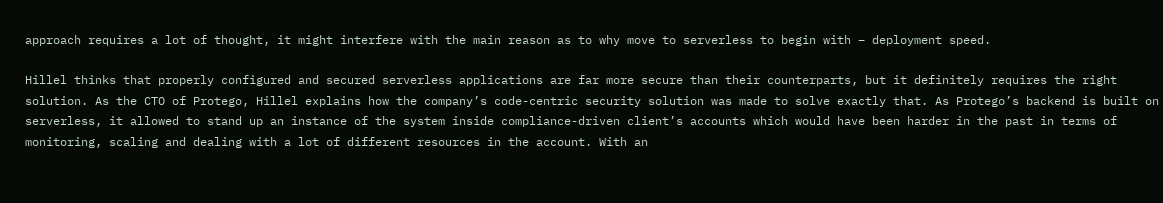approach requires a lot of thought, it might interfere with the main reason as to why move to serverless to begin with – deployment speed.

Hillel thinks that properly configured and secured serverless applications are far more secure than their counterparts, but it definitely requires the right solution. As the CTO of Protego, Hillel explains how the company’s code-centric security solution was made to solve exactly that. As Protego’s backend is built on serverless, it allowed to stand up an instance of the system inside compliance-driven client’s accounts which would have been harder in the past in terms of monitoring, scaling and dealing with a lot of different resources in the account. With an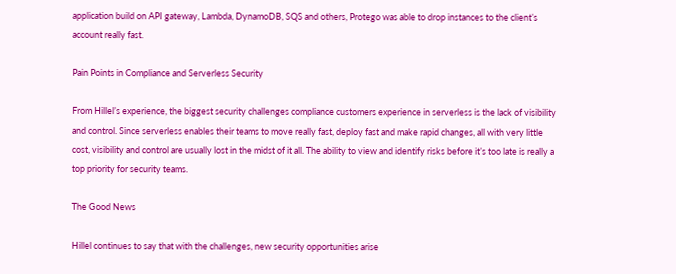application build on API gateway, Lambda, DynamoDB, SQS and others, Protego was able to drop instances to the client’s account really fast.

Pain Points in Compliance and Serverless Security

From Hillel’s experience, the biggest security challenges compliance customers experience in serverless is the lack of visibility and control. Since serverless enables their teams to move really fast, deploy fast and make rapid changes, all with very little cost, visibility and control are usually lost in the midst of it all. The ability to view and identify risks before it’s too late is really a top priority for security teams.

The Good News

Hillel continues to say that with the challenges, new security opportunities arise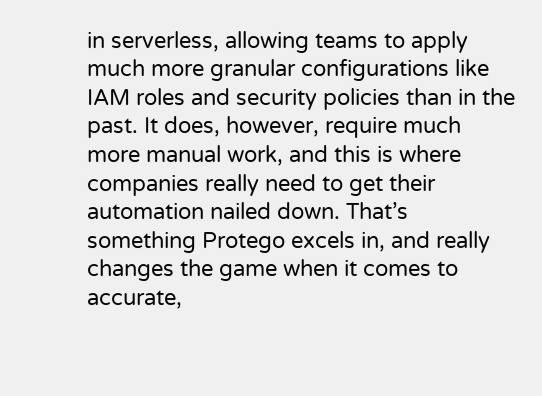in serverless, allowing teams to apply much more granular configurations like IAM roles and security policies than in the past. It does, however, require much more manual work, and this is where companies really need to get their automation nailed down. That’s something Protego excels in, and really changes the game when it comes to accurate,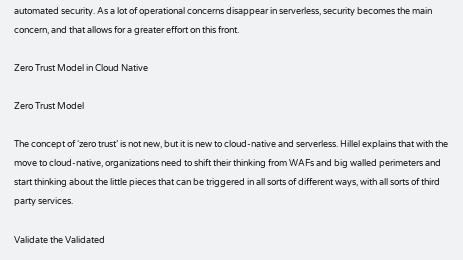automated security. As a lot of operational concerns disappear in serverless, security becomes the main concern, and that allows for a greater effort on this front.

Zero Trust Model in Cloud Native

Zero Trust Model

The concept of ‘zero trust’ is not new, but it is new to cloud-native and serverless. Hillel explains that with the move to cloud-native, organizations need to shift their thinking from WAFs and big walled perimeters and start thinking about the little pieces that can be triggered in all sorts of different ways, with all sorts of third party services.

Validate the Validated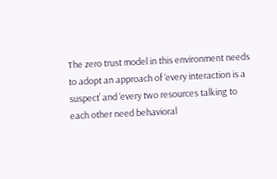The zero trust model in this environment needs to adopt an approach of ‘every interaction is a suspect’ and ‘every two resources talking to each other need behavioral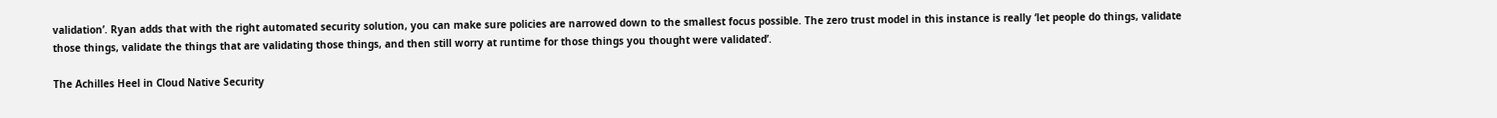validation’. Ryan adds that with the right automated security solution, you can make sure policies are narrowed down to the smallest focus possible. The zero trust model in this instance is really ‘let people do things, validate those things, validate the things that are validating those things, and then still worry at runtime for those things you thought were validated’.

The Achilles Heel in Cloud Native Security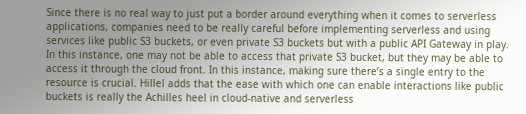Since there is no real way to just put a border around everything when it comes to serverless applications, companies need to be really careful before implementing serverless and using services like public S3 buckets, or even private S3 buckets but with a public API Gateway in play. In this instance, one may not be able to access that private S3 bucket, but they may be able to access it through the cloud front. In this instance, making sure there’s a single entry to the resource is crucial. Hillel adds that the ease with which one can enable interactions like public buckets is really the Achilles heel in cloud-native and serverless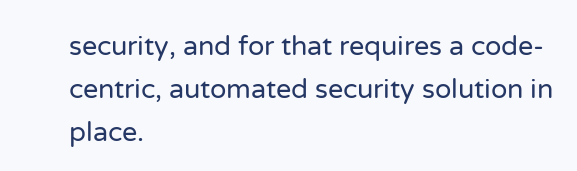security, and for that requires a code-centric, automated security solution in place.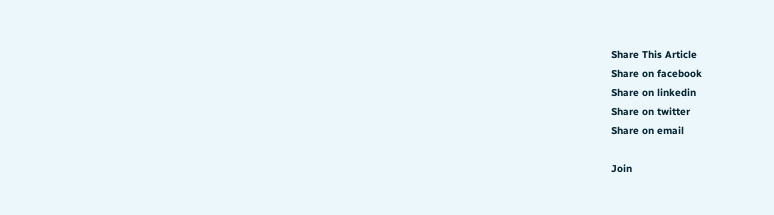Share This Article
Share on facebook
Share on linkedin
Share on twitter
Share on email

Join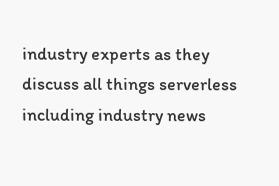industry experts as they discuss all things serverless including industry news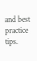and best practice tips.